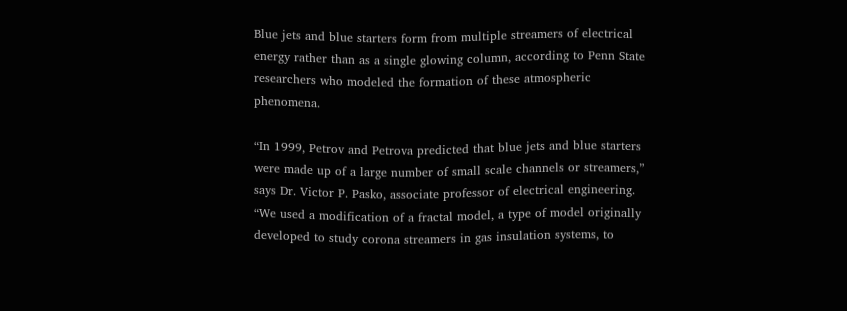Blue jets and blue starters form from multiple streamers of electrical energy rather than as a single glowing column, according to Penn State researchers who modeled the formation of these atmospheric phenomena.

“In 1999, Petrov and Petrova predicted that blue jets and blue starters were made up of a large number of small scale channels or streamers,” says Dr. Victor P. Pasko, associate professor of electrical engineering. “We used a modification of a fractal model, a type of model originally developed to study corona streamers in gas insulation systems, to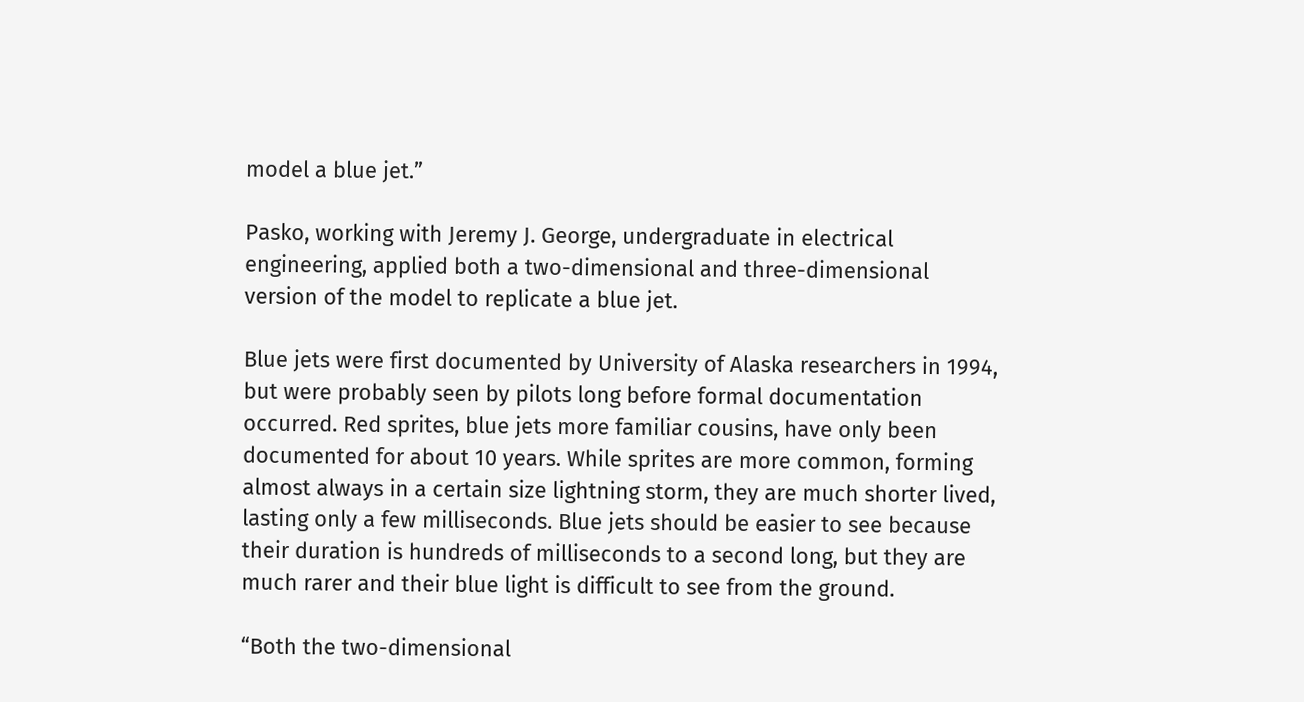model a blue jet.”

Pasko, working with Jeremy J. George, undergraduate in electrical engineering, applied both a two-dimensional and three-dimensional version of the model to replicate a blue jet.

Blue jets were first documented by University of Alaska researchers in 1994, but were probably seen by pilots long before formal documentation occurred. Red sprites, blue jets more familiar cousins, have only been documented for about 10 years. While sprites are more common, forming almost always in a certain size lightning storm, they are much shorter lived, lasting only a few milliseconds. Blue jets should be easier to see because their duration is hundreds of milliseconds to a second long, but they are much rarer and their blue light is difficult to see from the ground.

“Both the two-dimensional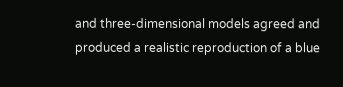and three-dimensional models agreed and produced a realistic reproduction of a blue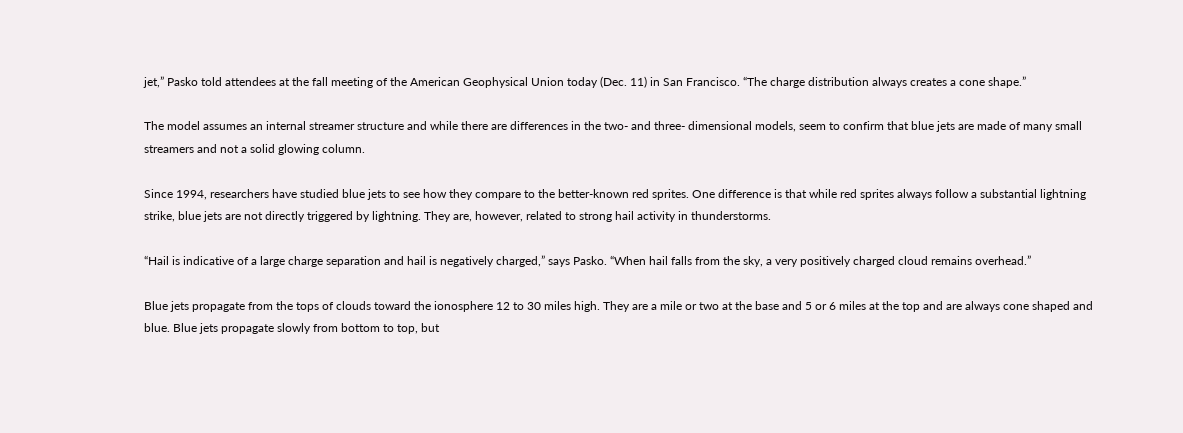jet,” Pasko told attendees at the fall meeting of the American Geophysical Union today (Dec. 11) in San Francisco. “The charge distribution always creates a cone shape.”

The model assumes an internal streamer structure and while there are differences in the two- and three- dimensional models, seem to confirm that blue jets are made of many small streamers and not a solid glowing column.

Since 1994, researchers have studied blue jets to see how they compare to the better-known red sprites. One difference is that while red sprites always follow a substantial lightning strike, blue jets are not directly triggered by lightning. They are, however, related to strong hail activity in thunderstorms.

“Hail is indicative of a large charge separation and hail is negatively charged,” says Pasko. “When hail falls from the sky, a very positively charged cloud remains overhead.”

Blue jets propagate from the tops of clouds toward the ionosphere 12 to 30 miles high. They are a mile or two at the base and 5 or 6 miles at the top and are always cone shaped and blue. Blue jets propagate slowly from bottom to top, but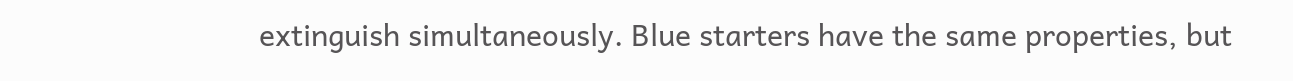extinguish simultaneously. Blue starters have the same properties, but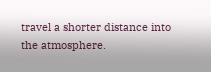travel a shorter distance into the atmosphere.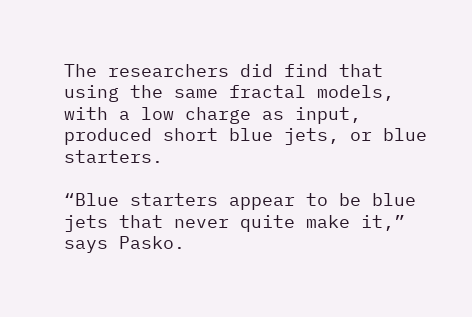The researchers did find that using the same fractal models, with a low charge as input, produced short blue jets, or blue starters.

“Blue starters appear to be blue jets that never quite make it,” says Pasko.